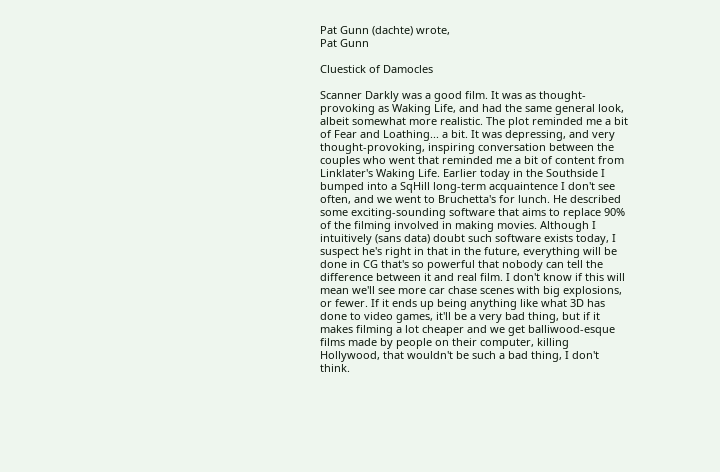Pat Gunn (dachte) wrote,
Pat Gunn

Cluestick of Damocles

Scanner Darkly was a good film. It was as thought-provoking as Waking Life, and had the same general look, albeit somewhat more realistic. The plot reminded me a bit of Fear and Loathing... a bit. It was depressing, and very thought-provoking, inspiring conversation between the couples who went that reminded me a bit of content from Linklater's Waking Life. Earlier today in the Southside I bumped into a SqHill long-term acquaintence I don't see often, and we went to Bruchetta's for lunch. He described some exciting-sounding software that aims to replace 90% of the filming involved in making movies. Although I intuitively (sans data) doubt such software exists today, I suspect he's right in that in the future, everything will be done in CG that's so powerful that nobody can tell the difference between it and real film. I don't know if this will mean we'll see more car chase scenes with big explosions, or fewer. If it ends up being anything like what 3D has done to video games, it'll be a very bad thing, but if it makes filming a lot cheaper and we get balliwood-esque films made by people on their computer, killing Hollywood, that wouldn't be such a bad thing, I don't think.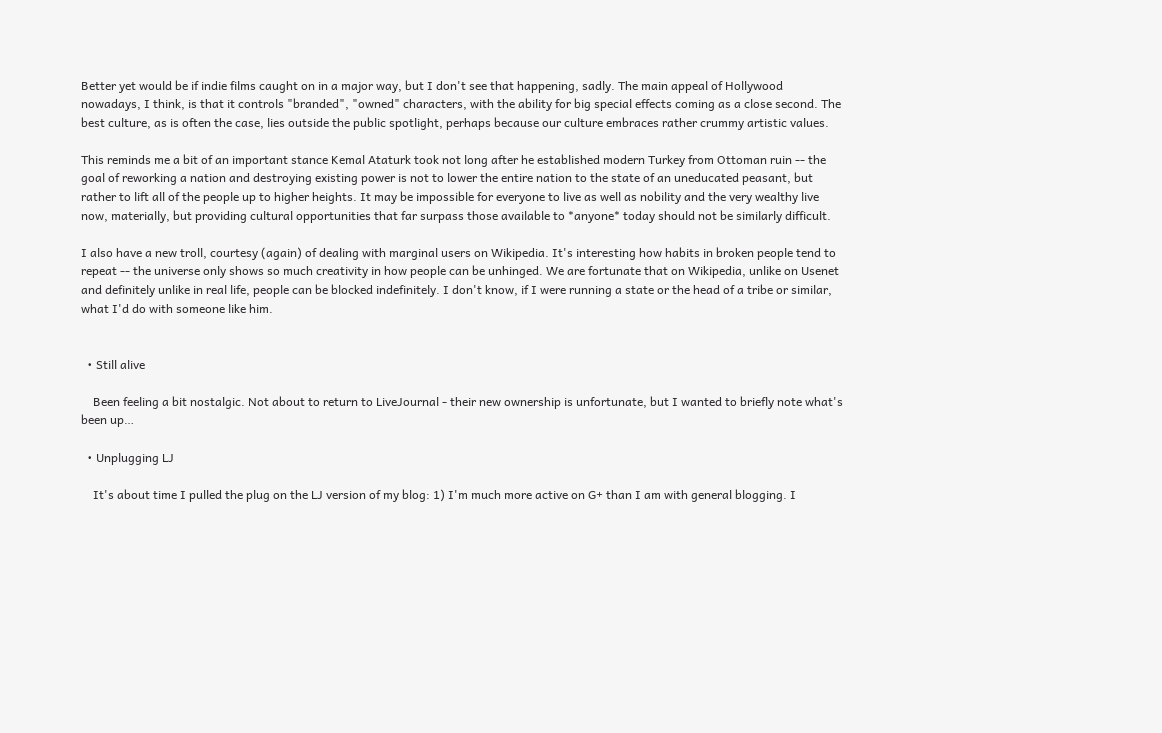Better yet would be if indie films caught on in a major way, but I don't see that happening, sadly. The main appeal of Hollywood nowadays, I think, is that it controls "branded", "owned" characters, with the ability for big special effects coming as a close second. The best culture, as is often the case, lies outside the public spotlight, perhaps because our culture embraces rather crummy artistic values.

This reminds me a bit of an important stance Kemal Ataturk took not long after he established modern Turkey from Ottoman ruin -- the goal of reworking a nation and destroying existing power is not to lower the entire nation to the state of an uneducated peasant, but rather to lift all of the people up to higher heights. It may be impossible for everyone to live as well as nobility and the very wealthy live now, materially, but providing cultural opportunities that far surpass those available to *anyone* today should not be similarly difficult.

I also have a new troll, courtesy (again) of dealing with marginal users on Wikipedia. It's interesting how habits in broken people tend to repeat -- the universe only shows so much creativity in how people can be unhinged. We are fortunate that on Wikipedia, unlike on Usenet and definitely unlike in real life, people can be blocked indefinitely. I don't know, if I were running a state or the head of a tribe or similar, what I'd do with someone like him.


  • Still alive

    Been feeling a bit nostalgic. Not about to return to LiveJournal - their new ownership is unfortunate, but I wanted to briefly note what's been up…

  • Unplugging LJ

    It's about time I pulled the plug on the LJ version of my blog: 1) I'm much more active on G+ than I am with general blogging. I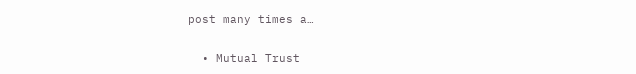post many times a…

  • Mutual Trust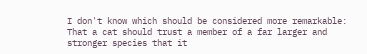I don't know which should be considered more remarkable: That a cat should trust a member of a far larger and stronger species that it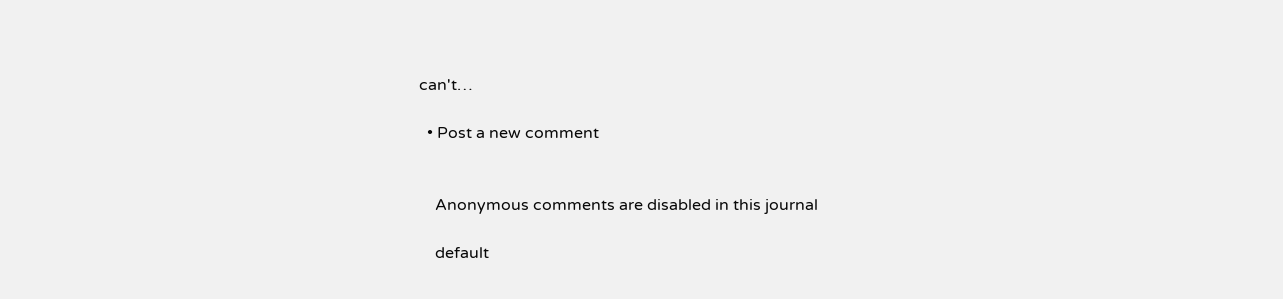can't…

  • Post a new comment


    Anonymous comments are disabled in this journal

    default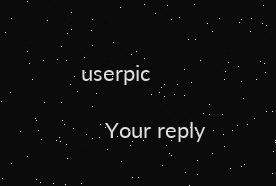userpic

    Your reply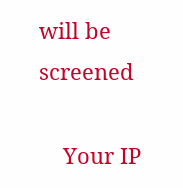will be screened

    Your IP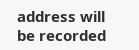address will be recorded